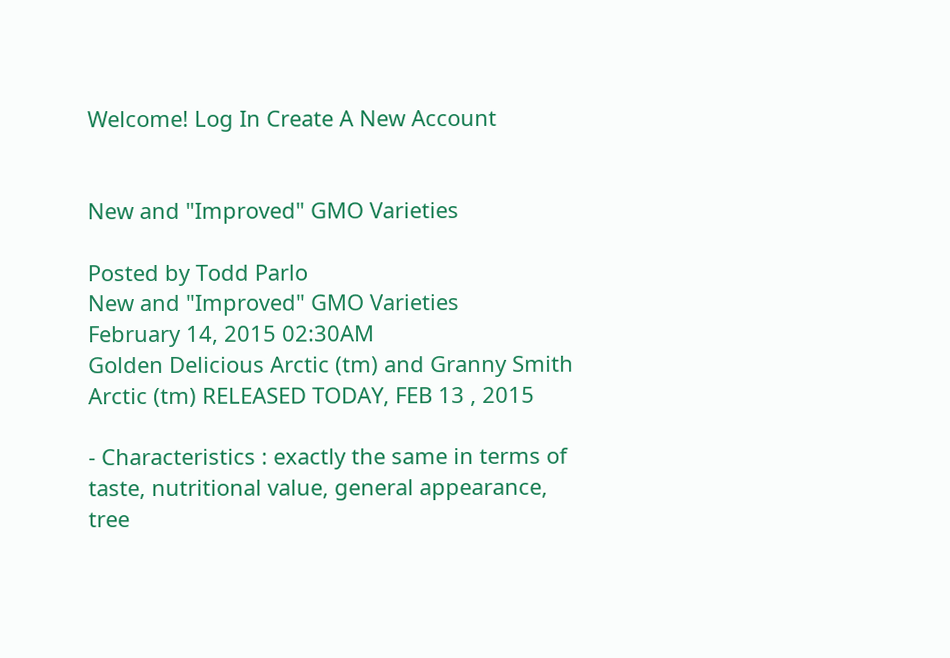Welcome! Log In Create A New Account


New and "Improved" GMO Varieties

Posted by Todd Parlo
New and "Improved" GMO Varieties
February 14, 2015 02:30AM
Golden Delicious Arctic (tm) and Granny Smith Arctic (tm) RELEASED TODAY, FEB 13 , 2015

- Characteristics : exactly the same in terms of taste, nutritional value, general appearance, tree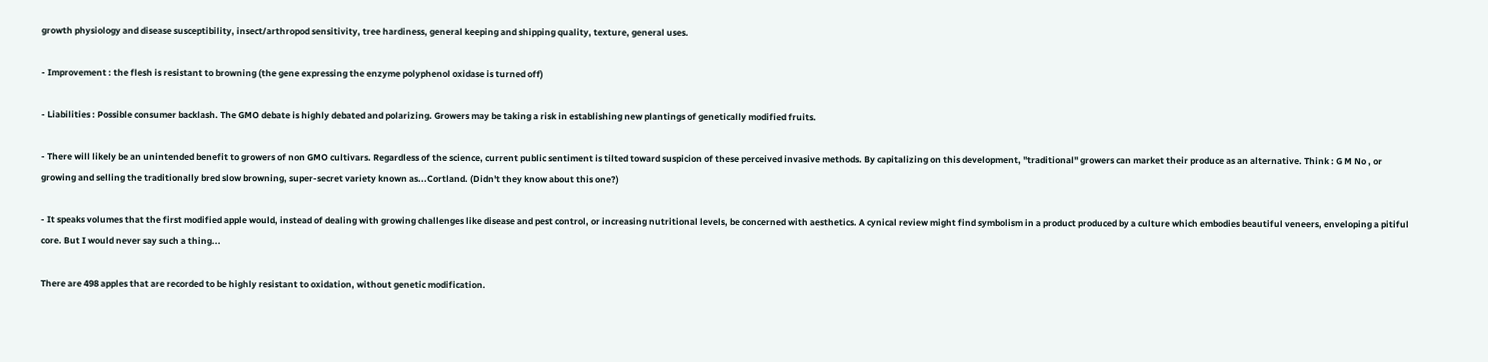growth physiology and disease susceptibility, insect/arthropod sensitivity, tree hardiness, general keeping and shipping quality, texture, general uses.

- Improvement : the flesh is resistant to browning (the gene expressing the enzyme polyphenol oxidase is turned off)

- Liabilities : Possible consumer backlash. The GMO debate is highly debated and polarizing. Growers may be taking a risk in establishing new plantings of genetically modified fruits.

- There will likely be an unintended benefit to growers of non GMO cultivars. Regardless of the science, current public sentiment is tilted toward suspicion of these perceived invasive methods. By capitalizing on this development, "traditional" growers can market their produce as an alternative. Think : G M No , or growing and selling the traditionally bred slow browning, super-secret variety known as...Cortland. (Didn't they know about this one?)

- It speaks volumes that the first modified apple would, instead of dealing with growing challenges like disease and pest control, or increasing nutritional levels, be concerned with aesthetics. A cynical review might find symbolism in a product produced by a culture which embodies beautiful veneers, enveloping a pitiful core. But I would never say such a thing...

There are 498 apples that are recorded to be highly resistant to oxidation, without genetic modification.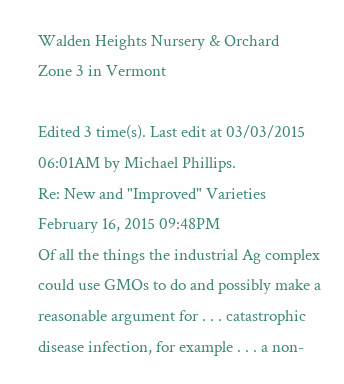Walden Heights Nursery & Orchard
Zone 3 in Vermont

Edited 3 time(s). Last edit at 03/03/2015 06:01AM by Michael Phillips.
Re: New and "Improved" Varieties
February 16, 2015 09:48PM
Of all the things the industrial Ag complex could use GMOs to do and possibly make a reasonable argument for . . . catastrophic disease infection, for example . . . a non-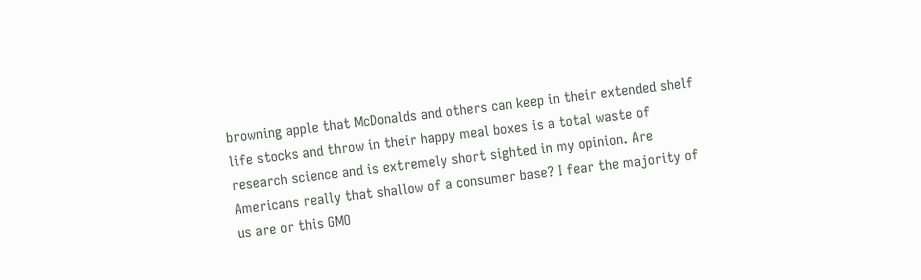browning apple that McDonalds and others can keep in their extended shelf life stocks and throw in their happy meal boxes is a total waste of research science and is extremely short sighted in my opinion. Are Americans really that shallow of a consumer base? I fear the majority of us are or this GMO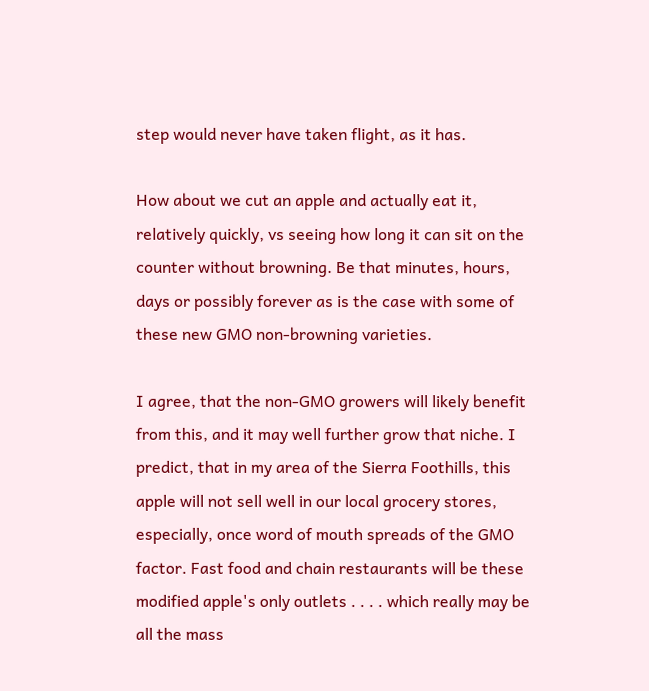step would never have taken flight, as it has.

How about we cut an apple and actually eat it, relatively quickly, vs seeing how long it can sit on the counter without browning. Be that minutes, hours, days or possibly forever as is the case with some of these new GMO non-browning varieties.

I agree, that the non-GMO growers will likely benefit from this, and it may well further grow that niche. I predict, that in my area of the Sierra Foothills, this apple will not sell well in our local grocery stores, especially, once word of mouth spreads of the GMO factor. Fast food and chain restaurants will be these modified apple's only outlets . . . . which really may be all the mass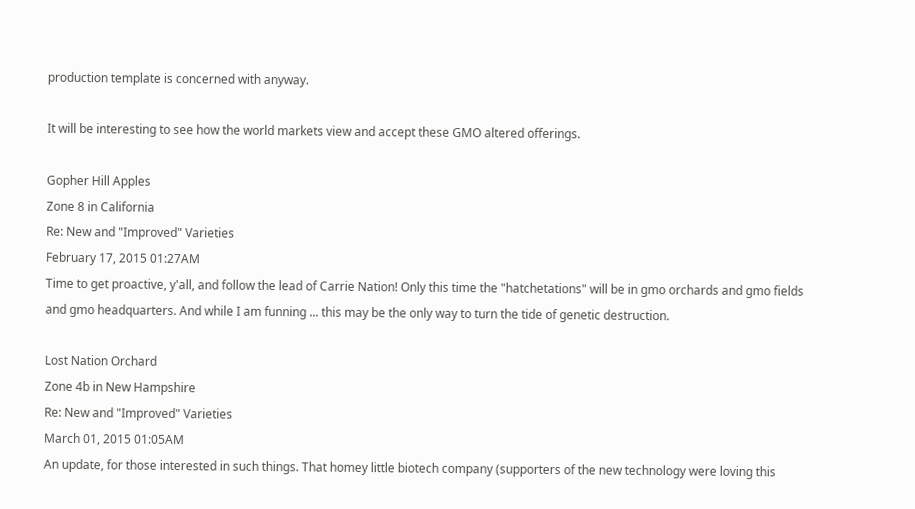production template is concerned with anyway.

It will be interesting to see how the world markets view and accept these GMO altered offerings.

Gopher Hill Apples
Zone 8 in California
Re: New and "Improved" Varieties
February 17, 2015 01:27AM
Time to get proactive, y'all, and follow the lead of Carrie Nation! Only this time the "hatchetations" will be in gmo orchards and gmo fields and gmo headquarters. And while I am funning ... this may be the only way to turn the tide of genetic destruction.

Lost Nation Orchard
Zone 4b in New Hampshire
Re: New and "Improved" Varieties
March 01, 2015 01:05AM
An update, for those interested in such things. That homey little biotech company (supporters of the new technology were loving this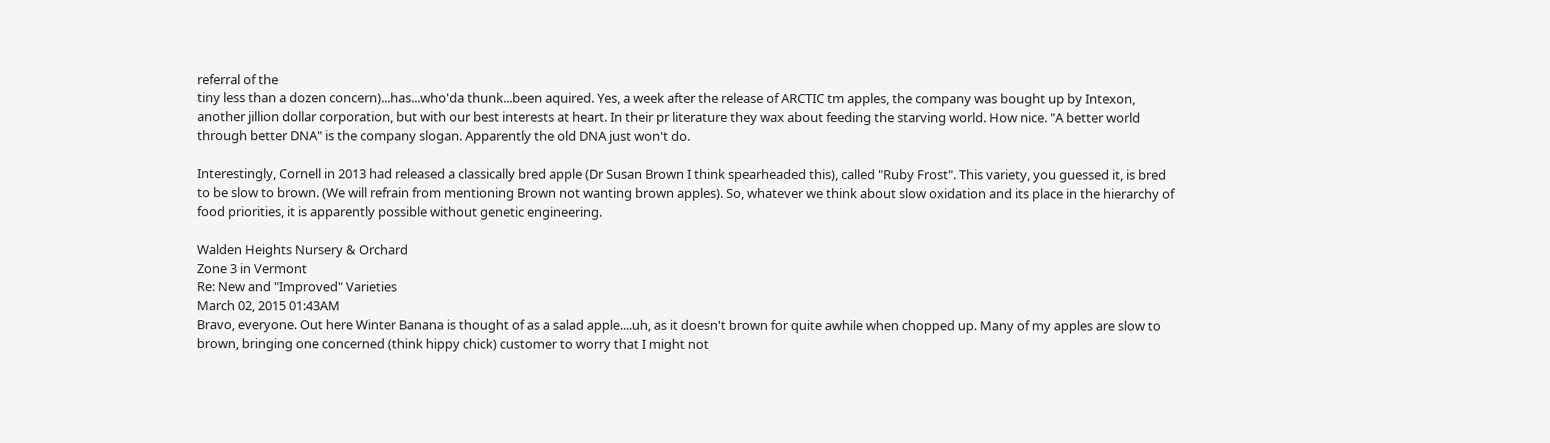referral of the
tiny less than a dozen concern)...has...who'da thunk...been aquired. Yes, a week after the release of ARCTIC tm apples, the company was bought up by Intexon, another jillion dollar corporation, but with our best interests at heart. In their pr literature they wax about feeding the starving world. How nice. "A better world through better DNA" is the company slogan. Apparently the old DNA just won't do.

Interestingly, Cornell in 2013 had released a classically bred apple (Dr Susan Brown I think spearheaded this), called "Ruby Frost". This variety, you guessed it, is bred to be slow to brown. (We will refrain from mentioning Brown not wanting brown apples). So, whatever we think about slow oxidation and its place in the hierarchy of food priorities, it is apparently possible without genetic engineering.

Walden Heights Nursery & Orchard
Zone 3 in Vermont
Re: New and "Improved" Varieties
March 02, 2015 01:43AM
Bravo, everyone. Out here Winter Banana is thought of as a salad apple....uh, as it doesn't brown for quite awhile when chopped up. Many of my apples are slow to brown, bringing one concerned (think hippy chick) customer to worry that I might not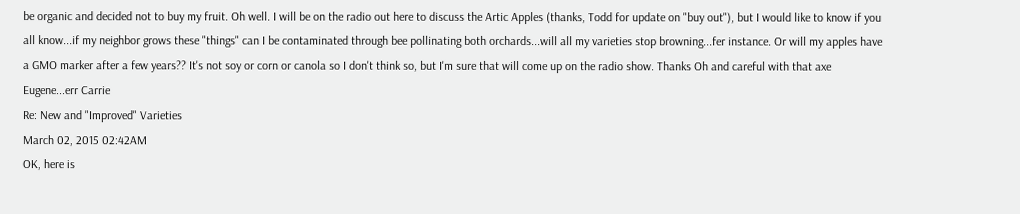be organic and decided not to buy my fruit. Oh well. I will be on the radio out here to discuss the Artic Apples (thanks, Todd for update on "buy out"), but I would like to know if you all know...if my neighbor grows these "things" can I be contaminated through bee pollinating both orchards...will all my varieties stop browning...fer instance. Or will my apples have a GMO marker after a few years?? It's not soy or corn or canola so I don't think so, but I'm sure that will come up on the radio show. Thanks Oh and careful with that axe Eugene...err Carrie
Re: New and "Improved" Varieties
March 02, 2015 02:42AM
OK, here is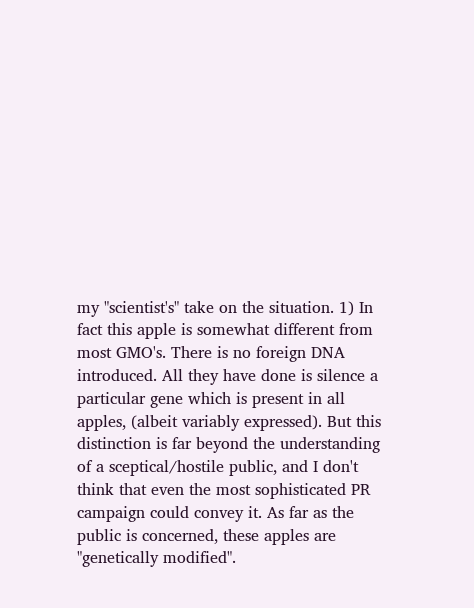my "scientist's" take on the situation. 1) In fact this apple is somewhat different from most GMO's. There is no foreign DNA introduced. All they have done is silence a particular gene which is present in all apples, (albeit variably expressed). But this distinction is far beyond the understanding of a sceptical/hostile public, and I don't think that even the most sophisticated PR campaign could convey it. As far as the public is concerned, these apples are "genetically modified".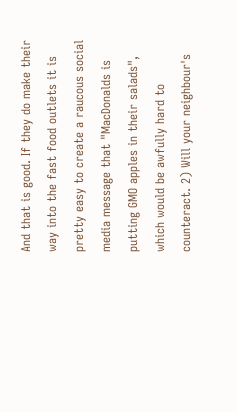And that is good. If they do make their way into the fast food outlets it is pretty easy to create a raucous social media message that "MacDonalds is putting GMO apples in their salads", which would be awfully hard to counteract. 2) Will your neighbour's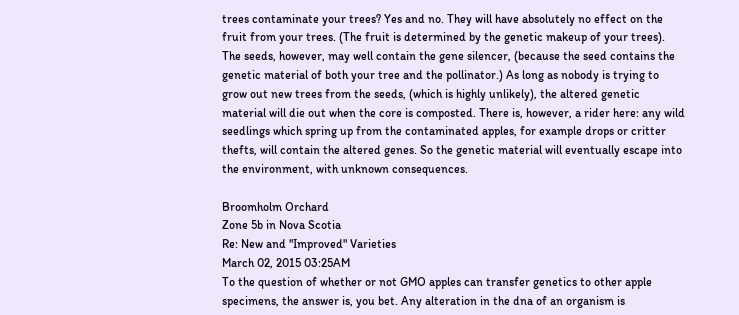trees contaminate your trees? Yes and no. They will have absolutely no effect on the fruit from your trees. (The fruit is determined by the genetic makeup of your trees). The seeds, however, may well contain the gene silencer, (because the seed contains the genetic material of both your tree and the pollinator.) As long as nobody is trying to grow out new trees from the seeds, (which is highly unlikely), the altered genetic material will die out when the core is composted. There is, however, a rider here: any wild seedlings which spring up from the contaminated apples, for example drops or critter thefts, will contain the altered genes. So the genetic material will eventually escape into the environment, with unknown consequences.

Broomholm Orchard
Zone 5b in Nova Scotia
Re: New and "Improved" Varieties
March 02, 2015 03:25AM
To the question of whether or not GMO apples can transfer genetics to other apple specimens, the answer is, you bet. Any alteration in the dna of an organism is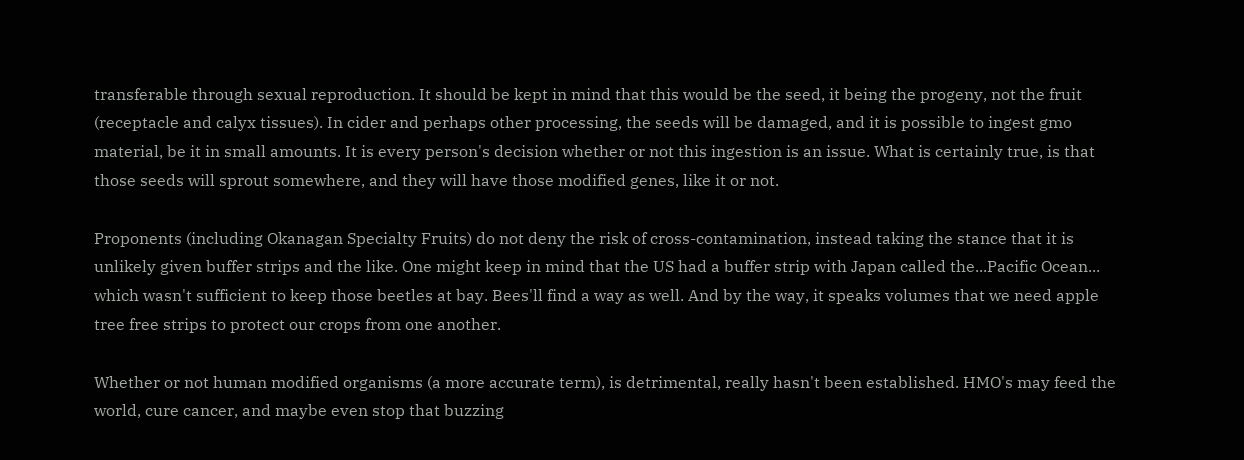transferable through sexual reproduction. It should be kept in mind that this would be the seed, it being the progeny, not the fruit (receptacle and calyx tissues). In cider and perhaps other processing, the seeds will be damaged, and it is possible to ingest gmo material, be it in small amounts. It is every person's decision whether or not this ingestion is an issue. What is certainly true, is that those seeds will sprout somewhere, and they will have those modified genes, like it or not.

Proponents (including Okanagan Specialty Fruits) do not deny the risk of cross-contamination, instead taking the stance that it is unlikely given buffer strips and the like. One might keep in mind that the US had a buffer strip with Japan called the...Pacific Ocean... which wasn't sufficient to keep those beetles at bay. Bees'll find a way as well. And by the way, it speaks volumes that we need apple tree free strips to protect our crops from one another.

Whether or not human modified organisms (a more accurate term), is detrimental, really hasn't been established. HMO's may feed the world, cure cancer, and maybe even stop that buzzing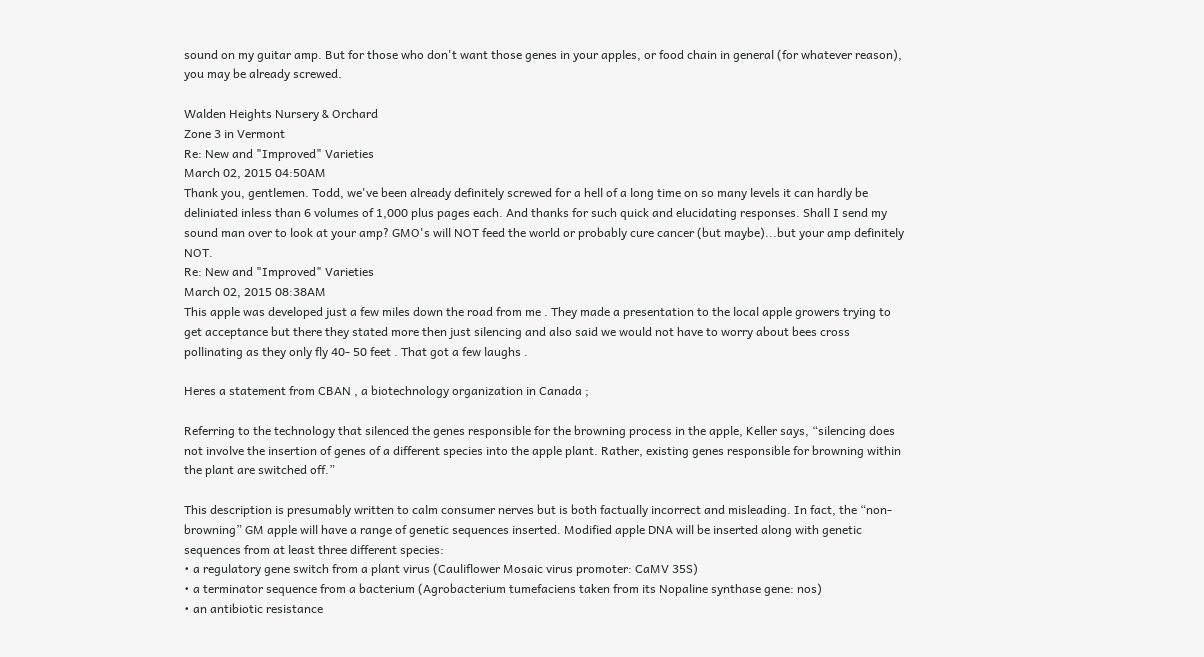sound on my guitar amp. But for those who don't want those genes in your apples, or food chain in general (for whatever reason), you may be already screwed.

Walden Heights Nursery & Orchard
Zone 3 in Vermont
Re: New and "Improved" Varieties
March 02, 2015 04:50AM
Thank you, gentlemen. Todd, we've been already definitely screwed for a hell of a long time on so many levels it can hardly be deliniated inless than 6 volumes of 1,000 plus pages each. And thanks for such quick and elucidating responses. Shall I send my sound man over to look at your amp? GMO's will NOT feed the world or probably cure cancer (but maybe)...but your amp definitely NOT.
Re: New and "Improved" Varieties
March 02, 2015 08:38AM
This apple was developed just a few miles down the road from me . They made a presentation to the local apple growers trying to get acceptance but there they stated more then just silencing and also said we would not have to worry about bees cross pollinating as they only fly 40- 50 feet . That got a few laughs .

Heres a statement from CBAN , a biotechnology organization in Canada ;

Referring to the technology that silenced the genes responsible for the browning process in the apple, Keller says, “silencing does not involve the insertion of genes of a different species into the apple plant. Rather, existing genes responsible for browning within the plant are switched off.”

This description is presumably written to calm consumer nerves but is both factually incorrect and misleading. In fact, the “non-browning” GM apple will have a range of genetic sequences inserted. Modified apple DNA will be inserted along with genetic sequences from at least three different species:
• a regulatory gene switch from a plant virus (Cauliflower Mosaic virus promoter: CaMV 35S)
• a terminator sequence from a bacterium (Agrobacterium tumefaciens taken from its Nopaline synthase gene: nos)
• an antibiotic resistance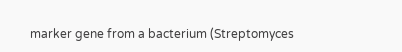marker gene from a bacterium (Streptomyces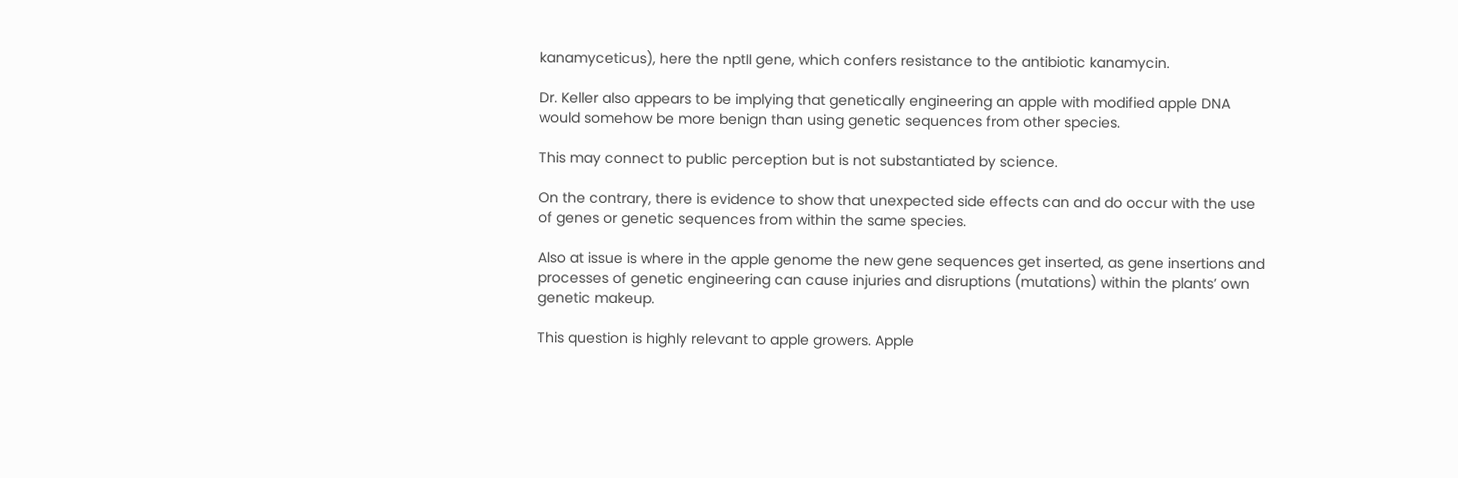kanamyceticus), here the nptII gene, which confers resistance to the antibiotic kanamycin.

Dr. Keller also appears to be implying that genetically engineering an apple with modified apple DNA would somehow be more benign than using genetic sequences from other species.

This may connect to public perception but is not substantiated by science.

On the contrary, there is evidence to show that unexpected side effects can and do occur with the use of genes or genetic sequences from within the same species.

Also at issue is where in the apple genome the new gene sequences get inserted, as gene insertions and processes of genetic engineering can cause injuries and disruptions (mutations) within the plants’ own genetic makeup.

This question is highly relevant to apple growers. Apple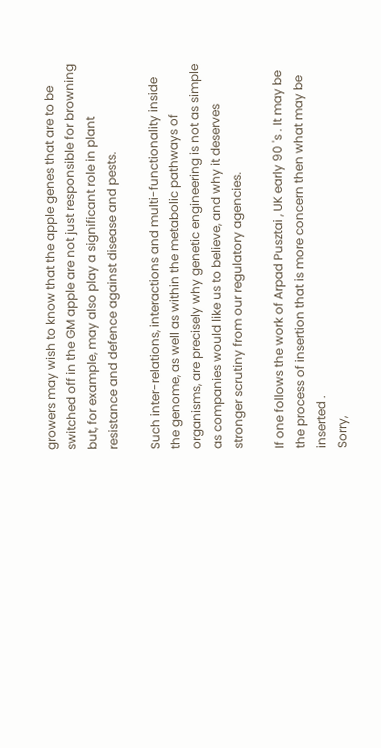growers may wish to know that the apple genes that are to be switched off in the GM apple are not just responsible for browning but, for example, may also play a significant role in plant resistance and defence against disease and pests.

Such inter-relations, interactions and multi-functionality inside the genome, as well as within the metabolic pathways of organisms, are precisely why genetic engineering is not as simple as companies would like us to believe, and why it deserves stronger scrutiny from our regulatory agencies.

If one follows the work of Arpad Pusztai , UK early 90 's . It may be the process of insertion that is more concern then what may be inserted .
Sorry,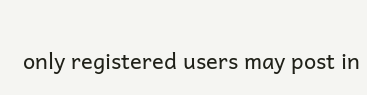only registered users may post in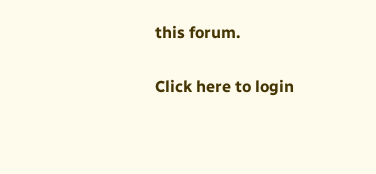this forum.

Click here to login